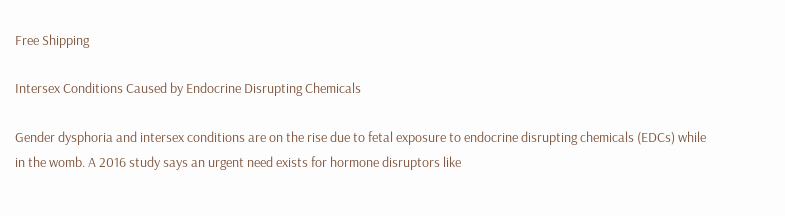Free Shipping

Intersex Conditions Caused by Endocrine Disrupting Chemicals

Gender dysphoria and intersex conditions are on the rise due to fetal exposure to endocrine disrupting chemicals (EDCs) while in the womb. A 2016 study says an urgent need exists for hormone disruptors like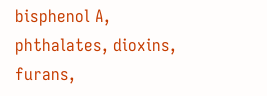bisphenol A, phthalates, dioxins, furans,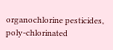organochlorine pesticides, poly-chlorinated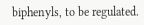biphenyls, to be regulated.